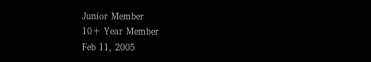Junior Member
10+ Year Member
Feb 11, 2005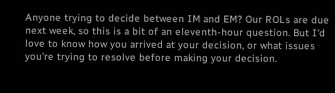Anyone trying to decide between IM and EM? Our ROLs are due next week, so this is a bit of an eleventh-hour question. But I'd love to know how you arrived at your decision, or what issues you're trying to resolve before making your decision.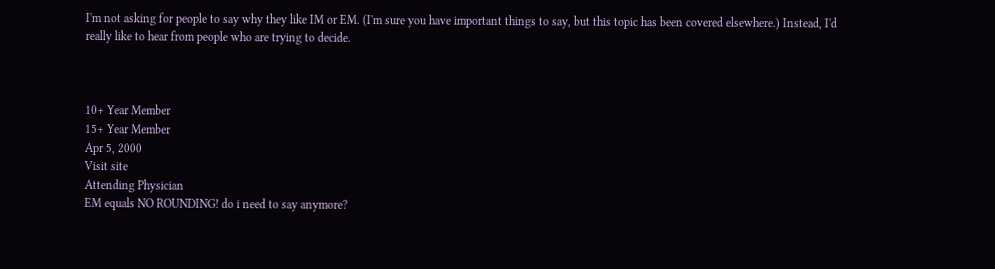I'm not asking for people to say why they like IM or EM. (I'm sure you have important things to say, but this topic has been covered elsewhere.) Instead, I'd really like to hear from people who are trying to decide.



10+ Year Member
15+ Year Member
Apr 5, 2000
Visit site
Attending Physician
EM equals NO ROUNDING! do i need to say anymore?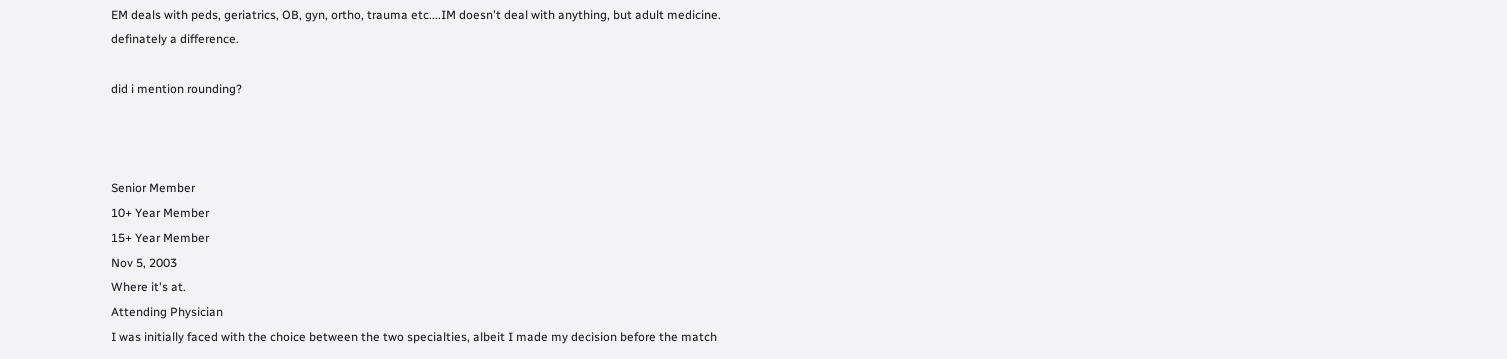EM deals with peds, geriatrics, OB, gyn, ortho, trauma etc....IM doesn't deal with anything, but adult medicine. definately a difference.

did i mention rounding?



Senior Member
10+ Year Member
15+ Year Member
Nov 5, 2003
Where it's at.
Attending Physician
I was initially faced with the choice between the two specialties, albeit I made my decision before the match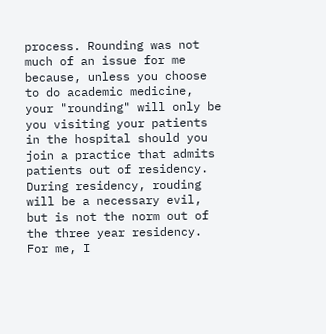process. Rounding was not much of an issue for me because, unless you choose to do academic medicine, your "rounding" will only be you visiting your patients in the hospital should you join a practice that admits patients out of residency. During residency, rouding will be a necessary evil, but is not the norm out of the three year residency. For me, I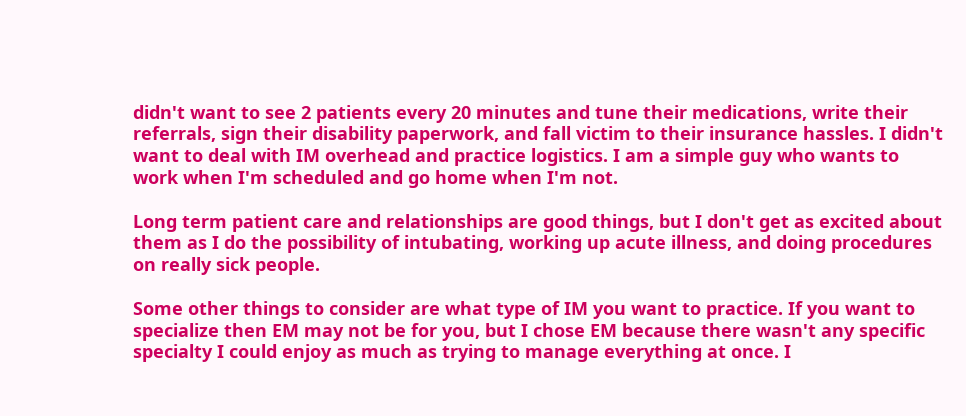didn't want to see 2 patients every 20 minutes and tune their medications, write their referrals, sign their disability paperwork, and fall victim to their insurance hassles. I didn't want to deal with IM overhead and practice logistics. I am a simple guy who wants to work when I'm scheduled and go home when I'm not.

Long term patient care and relationships are good things, but I don't get as excited about them as I do the possibility of intubating, working up acute illness, and doing procedures on really sick people.

Some other things to consider are what type of IM you want to practice. If you want to specialize then EM may not be for you, but I chose EM because there wasn't any specific specialty I could enjoy as much as trying to manage everything at once. I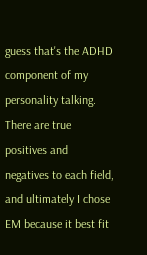guess that's the ADHD component of my personality talking. There are true positives and negatives to each field, and ultimately I chose EM because it best fit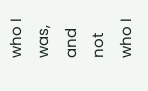who I was, and not who I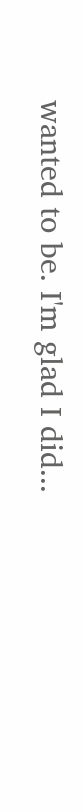wanted to be. I'm glad I did...